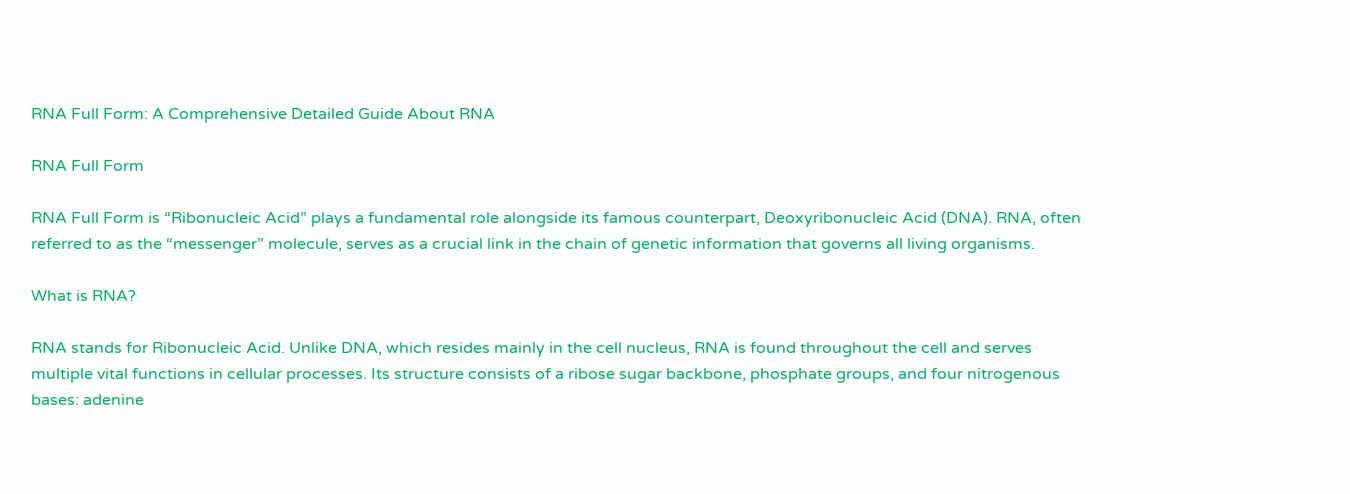RNA Full Form: A Comprehensive Detailed Guide About RNA

RNA Full Form

RNA Full Form is “Ribonucleic Acid” plays a fundamental role alongside its famous counterpart, Deoxyribonucleic Acid (DNA). RNA, often referred to as the “messenger” molecule, serves as a crucial link in the chain of genetic information that governs all living organisms.

What is RNA?

RNA stands for Ribonucleic Acid. Unlike DNA, which resides mainly in the cell nucleus, RNA is found throughout the cell and serves multiple vital functions in cellular processes. Its structure consists of a ribose sugar backbone, phosphate groups, and four nitrogenous bases: adenine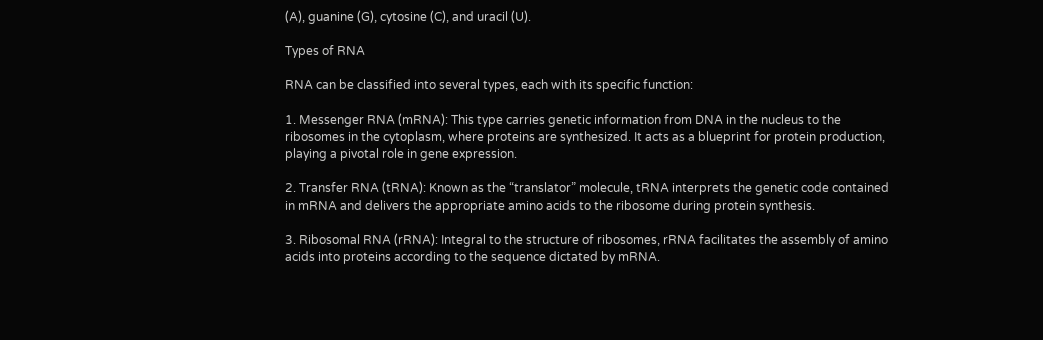(A), guanine (G), cytosine (C), and uracil (U).

Types of RNA

RNA can be classified into several types, each with its specific function:

1. Messenger RNA (mRNA): This type carries genetic information from DNA in the nucleus to the ribosomes in the cytoplasm, where proteins are synthesized. It acts as a blueprint for protein production, playing a pivotal role in gene expression.

2. Transfer RNA (tRNA): Known as the “translator” molecule, tRNA interprets the genetic code contained in mRNA and delivers the appropriate amino acids to the ribosome during protein synthesis.

3. Ribosomal RNA (rRNA): Integral to the structure of ribosomes, rRNA facilitates the assembly of amino acids into proteins according to the sequence dictated by mRNA.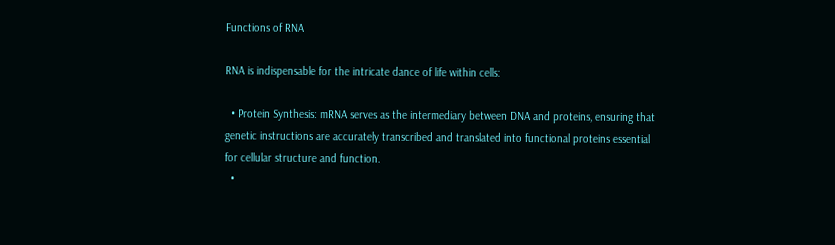Functions of RNA

RNA is indispensable for the intricate dance of life within cells:

  • Protein Synthesis: mRNA serves as the intermediary between DNA and proteins, ensuring that genetic instructions are accurately transcribed and translated into functional proteins essential for cellular structure and function.
  •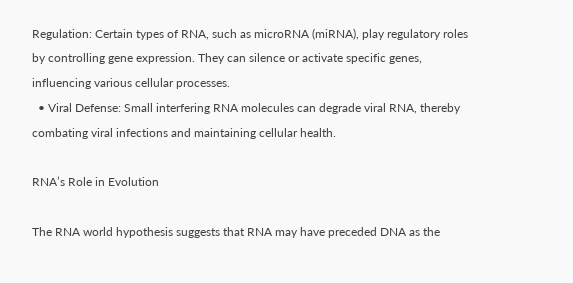Regulation: Certain types of RNA, such as microRNA (miRNA), play regulatory roles by controlling gene expression. They can silence or activate specific genes, influencing various cellular processes.
  • Viral Defense: Small interfering RNA molecules can degrade viral RNA, thereby combating viral infections and maintaining cellular health.

RNA’s Role in Evolution

The RNA world hypothesis suggests that RNA may have preceded DNA as the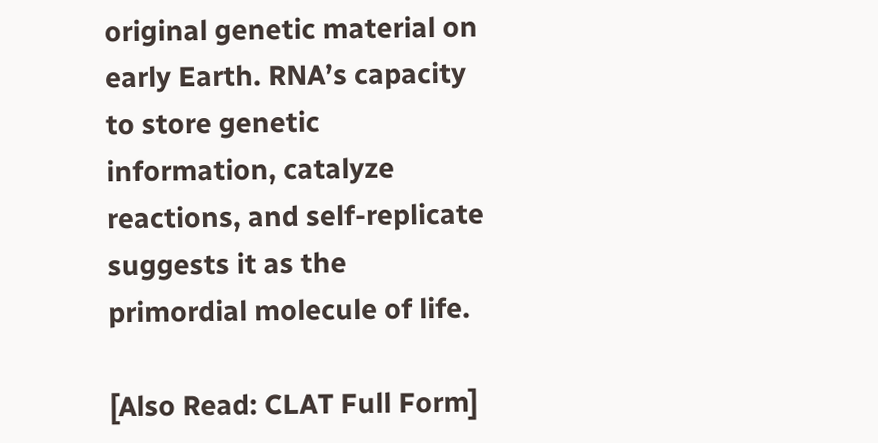original genetic material on early Earth. RNA’s capacity to store genetic information, catalyze reactions, and self-replicate suggests it as the primordial molecule of life.

[Also Read: CLAT Full Form]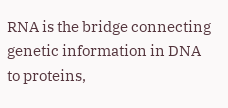RNA is the bridge connecting genetic information in DNA to proteins,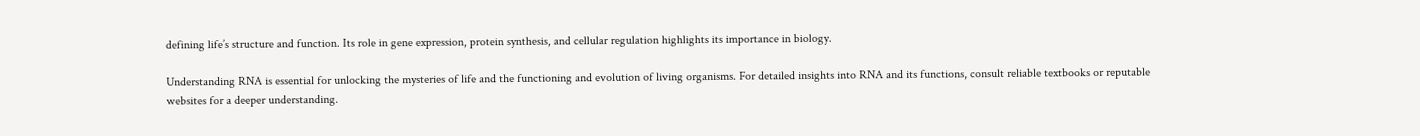defining life’s structure and function. Its role in gene expression, protein synthesis, and cellular regulation highlights its importance in biology.

Understanding RNA is essential for unlocking the mysteries of life and the functioning and evolution of living organisms. For detailed insights into RNA and its functions, consult reliable textbooks or reputable websites for a deeper understanding.